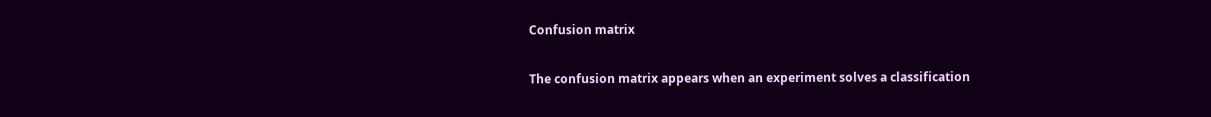Confusion matrix

The confusion matrix appears when an experiment solves a classification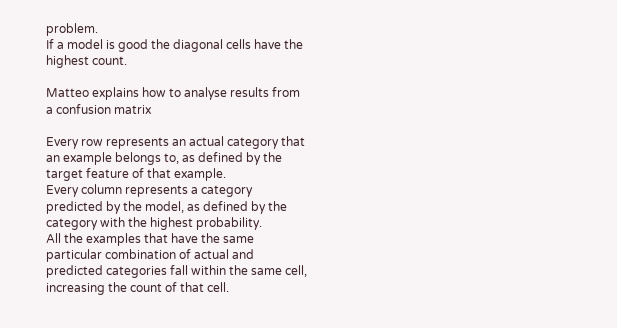problem.
If a model is good the diagonal cells have the highest count.

Matteo explains how to analyse results from a confusion matrix

Every row represents an actual category that an example belongs to, as defined by the target feature of that example.
Every column represents a category predicted by the model, as defined by the category with the highest probability.
All the examples that have the same particular combination of actual and predicted categories fall within the same cell, increasing the count of that cell.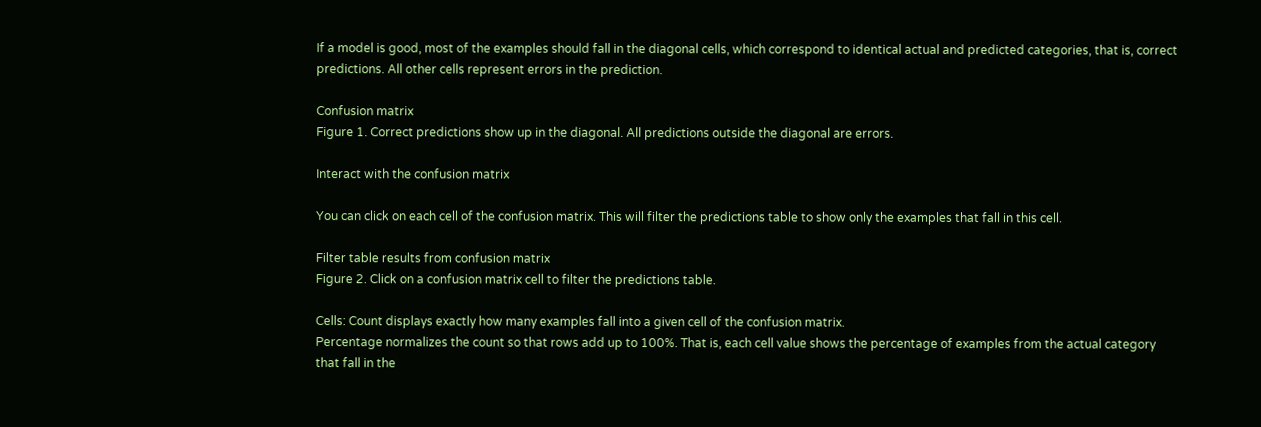If a model is good, most of the examples should fall in the diagonal cells, which correspond to identical actual and predicted categories, that is, correct predictions. All other cells represent errors in the prediction.

Confusion matrix
Figure 1. Correct predictions show up in the diagonal. All predictions outside the diagonal are errors.

Interact with the confusion matrix

You can click on each cell of the confusion matrix. This will filter the predictions table to show only the examples that fall in this cell.

Filter table results from confusion matrix
Figure 2. Click on a confusion matrix cell to filter the predictions table.

Cells: Count displays exactly how many examples fall into a given cell of the confusion matrix.
Percentage normalizes the count so that rows add up to 100%. That is, each cell value shows the percentage of examples from the actual category that fall in the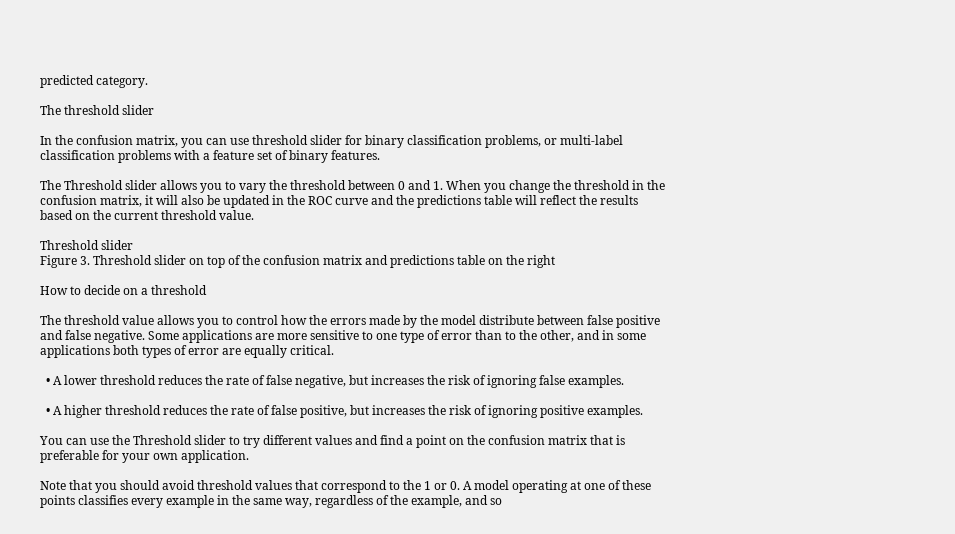predicted category.

The threshold slider

In the confusion matrix, you can use threshold slider for binary classification problems, or multi-label classification problems with a feature set of binary features.

The Threshold slider allows you to vary the threshold between 0 and 1. When you change the threshold in the confusion matrix, it will also be updated in the ROC curve and the predictions table will reflect the results based on the current threshold value.

Threshold slider
Figure 3. Threshold slider on top of the confusion matrix and predictions table on the right

How to decide on a threshold

The threshold value allows you to control how the errors made by the model distribute between false positive and false negative. Some applications are more sensitive to one type of error than to the other, and in some applications both types of error are equally critical.

  • A lower threshold reduces the rate of false negative, but increases the risk of ignoring false examples.

  • A higher threshold reduces the rate of false positive, but increases the risk of ignoring positive examples.

You can use the Threshold slider to try different values and find a point on the confusion matrix that is preferable for your own application.

Note that you should avoid threshold values that correspond to the 1 or 0. A model operating at one of these points classifies every example in the same way, regardless of the example, and so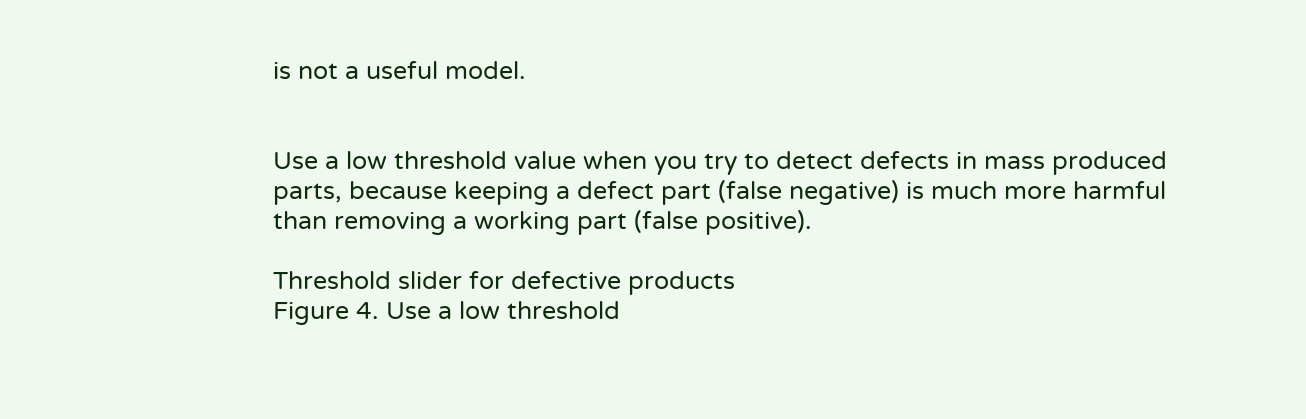is not a useful model.


Use a low threshold value when you try to detect defects in mass produced parts, because keeping a defect part (false negative) is much more harmful than removing a working part (false positive).

Threshold slider for defective products
Figure 4. Use a low threshold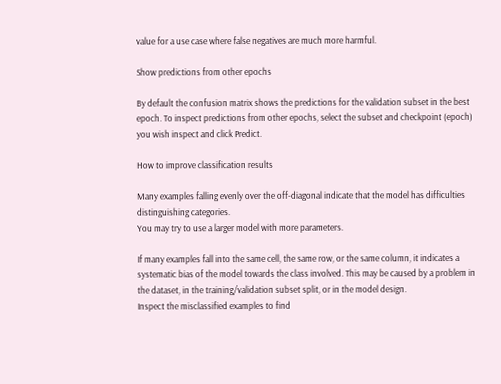value for a use case where false negatives are much more harmful.

Show predictions from other epochs

By default the confusion matrix shows the predictions for the validation subset in the best epoch. To inspect predictions from other epochs, select the subset and checkpoint (epoch) you wish inspect and click Predict.

How to improve classification results

Many examples falling evenly over the off-diagonal indicate that the model has difficulties distinguishing categories.
You may try to use a larger model with more parameters.

If many examples fall into the same cell, the same row, or the same column, it indicates a systematic bias of the model towards the class involved. This may be caused by a problem in the dataset, in the training/validation subset split, or in the model design.
Inspect the misclassified examples to find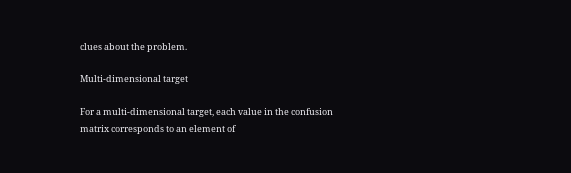clues about the problem.

Multi-dimensional target

For a multi-dimensional target, each value in the confusion matrix corresponds to an element of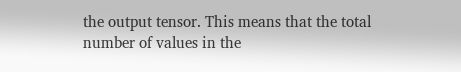the output tensor. This means that the total number of values in the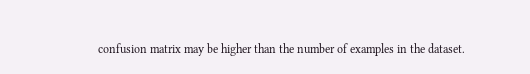confusion matrix may be higher than the number of examples in the dataset.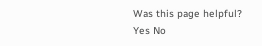Was this page helpful?
Yes No